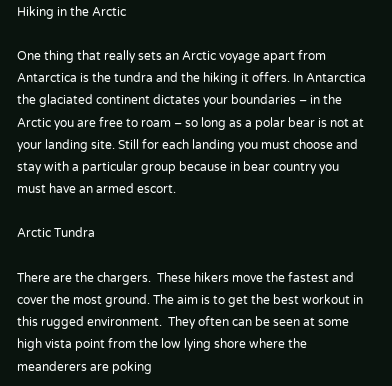Hiking in the Arctic

One thing that really sets an Arctic voyage apart from Antarctica is the tundra and the hiking it offers. In Antarctica the glaciated continent dictates your boundaries – in the Arctic you are free to roam – so long as a polar bear is not at your landing site. Still for each landing you must choose and stay with a particular group because in bear country you must have an armed escort.

Arctic Tundra

There are the chargers.  These hikers move the fastest and cover the most ground. The aim is to get the best workout in this rugged environment.  They often can be seen at some high vista point from the low lying shore where the meanderers are poking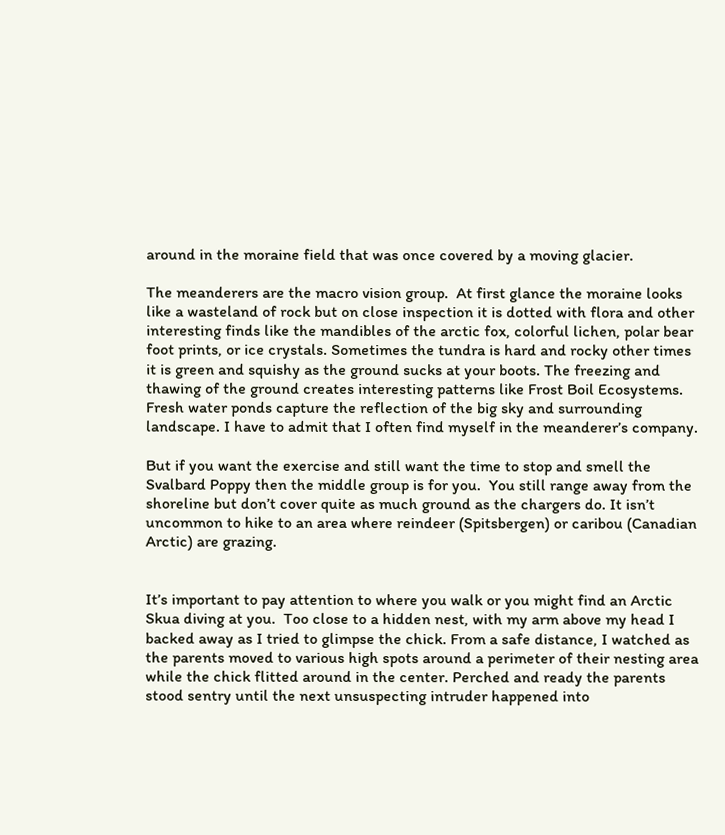around in the moraine field that was once covered by a moving glacier.

The meanderers are the macro vision group.  At first glance the moraine looks like a wasteland of rock but on close inspection it is dotted with flora and other interesting finds like the mandibles of the arctic fox, colorful lichen, polar bear foot prints, or ice crystals. Sometimes the tundra is hard and rocky other times it is green and squishy as the ground sucks at your boots. The freezing and thawing of the ground creates interesting patterns like Frost Boil Ecosystems. Fresh water ponds capture the reflection of the big sky and surrounding landscape. I have to admit that I often find myself in the meanderer’s company.

But if you want the exercise and still want the time to stop and smell the Svalbard Poppy then the middle group is for you.  You still range away from the shoreline but don’t cover quite as much ground as the chargers do. It isn’t uncommon to hike to an area where reindeer (Spitsbergen) or caribou (Canadian Arctic) are grazing.


It’s important to pay attention to where you walk or you might find an Arctic Skua diving at you.  Too close to a hidden nest, with my arm above my head I backed away as I tried to glimpse the chick. From a safe distance, I watched as the parents moved to various high spots around a perimeter of their nesting area while the chick flitted around in the center. Perched and ready the parents stood sentry until the next unsuspecting intruder happened into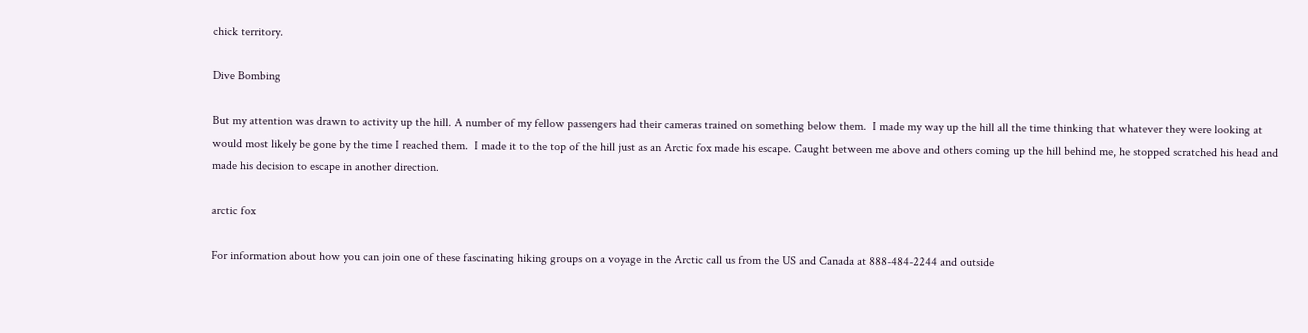chick territory.

Dive Bombing

But my attention was drawn to activity up the hill. A number of my fellow passengers had their cameras trained on something below them.  I made my way up the hill all the time thinking that whatever they were looking at would most likely be gone by the time I reached them.  I made it to the top of the hill just as an Arctic fox made his escape. Caught between me above and others coming up the hill behind me, he stopped scratched his head and made his decision to escape in another direction.

arctic fox

For information about how you can join one of these fascinating hiking groups on a voyage in the Arctic call us from the US and Canada at 888-484-2244 and outside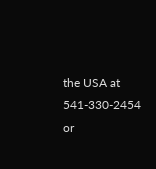the USA at 541-330-2454 or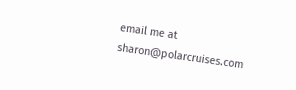email me at sharon@polarcruises.com